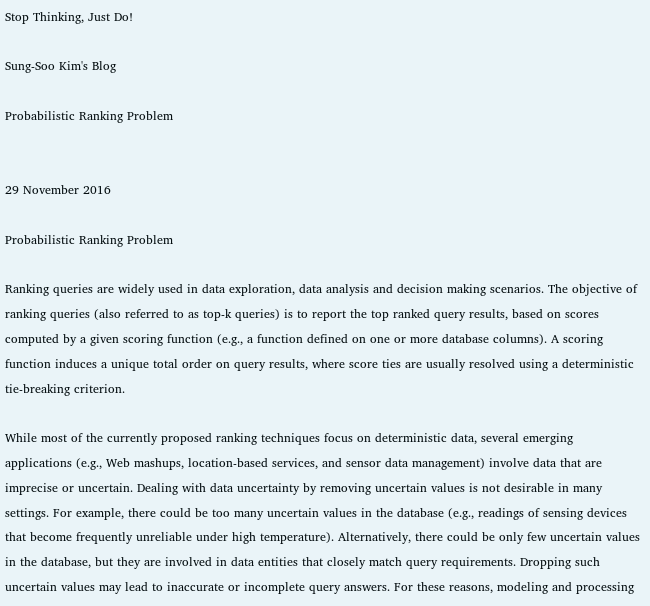Stop Thinking, Just Do!

Sung-Soo Kim's Blog

Probabilistic Ranking Problem


29 November 2016

Probabilistic Ranking Problem

Ranking queries are widely used in data exploration, data analysis and decision making scenarios. The objective of ranking queries (also referred to as top-k queries) is to report the top ranked query results, based on scores computed by a given scoring function (e.g., a function defined on one or more database columns). A scoring function induces a unique total order on query results, where score ties are usually resolved using a deterministic tie-breaking criterion.

While most of the currently proposed ranking techniques focus on deterministic data, several emerging applications (e.g., Web mashups, location-based services, and sensor data management) involve data that are imprecise or uncertain. Dealing with data uncertainty by removing uncertain values is not desirable in many settings. For example, there could be too many uncertain values in the database (e.g., readings of sensing devices that become frequently unreliable under high temperature). Alternatively, there could be only few uncertain values in the database, but they are involved in data entities that closely match query requirements. Dropping such uncertain values may lead to inaccurate or incomplete query answers. For these reasons, modeling and processing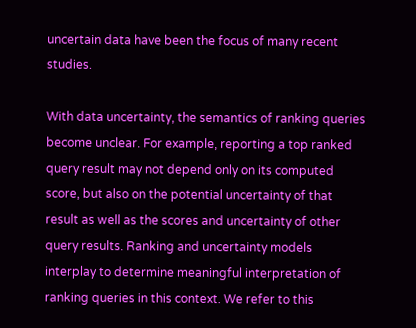uncertain data have been the focus of many recent studies.

With data uncertainty, the semantics of ranking queries become unclear. For example, reporting a top ranked query result may not depend only on its computed score, but also on the potential uncertainty of that result as well as the scores and uncertainty of other query results. Ranking and uncertainty models interplay to determine meaningful interpretation of ranking queries in this context. We refer to this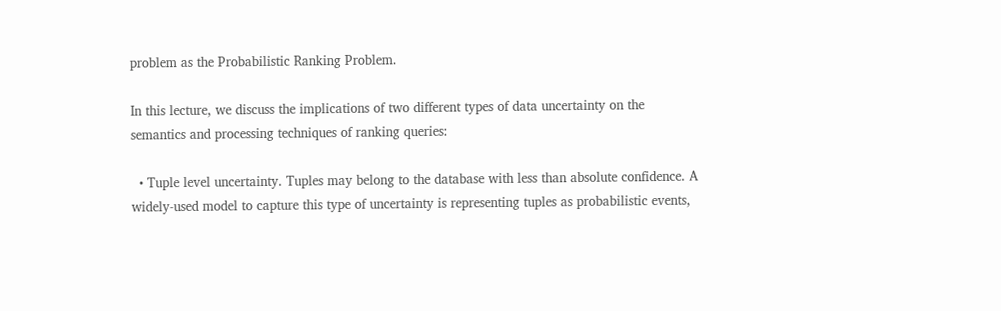problem as the Probabilistic Ranking Problem.

In this lecture, we discuss the implications of two different types of data uncertainty on the semantics and processing techniques of ranking queries:

  • Tuple level uncertainty. Tuples may belong to the database with less than absolute confidence. A widely-used model to capture this type of uncertainty is representing tuples as probabilistic events,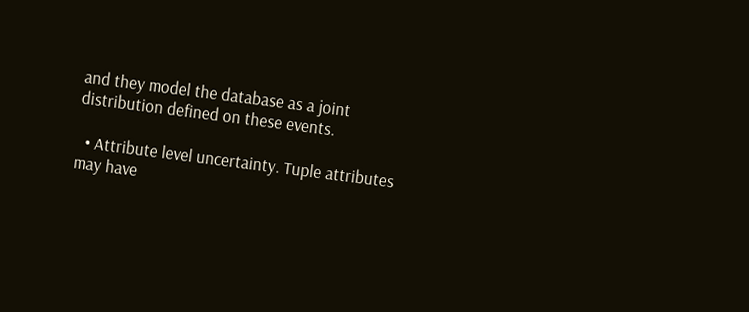and they model the database as a joint distribution defined on these events.

  • Attribute level uncertainty. Tuple attributes may have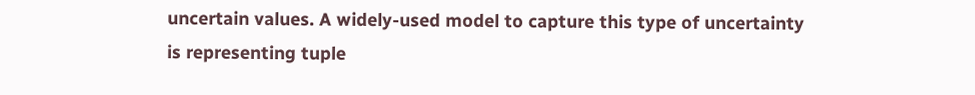uncertain values. A widely-used model to capture this type of uncertainty is representing tuple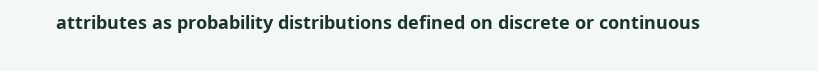attributes as probability distributions defined on discrete or continuous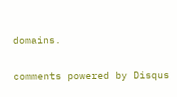domains.

comments powered by Disqus